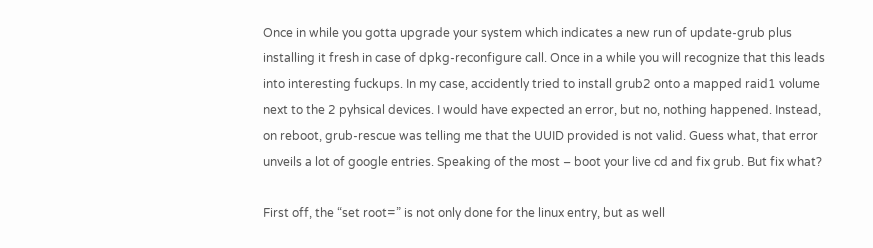Once in while you gotta upgrade your system which indicates a new run of update-grub plus installing it fresh in case of dpkg-reconfigure call. Once in a while you will recognize that this leads into interesting fuckups. In my case, accidently tried to install grub2 onto a mapped raid1 volume next to the 2 pyhsical devices. I would have expected an error, but no, nothing happened. Instead, on reboot, grub-rescue was telling me that the UUID provided is not valid. Guess what, that error unveils a lot of google entries. Speaking of the most – boot your live cd and fix grub. But fix what?

First off, the “set root=” is not only done for the linux entry, but as well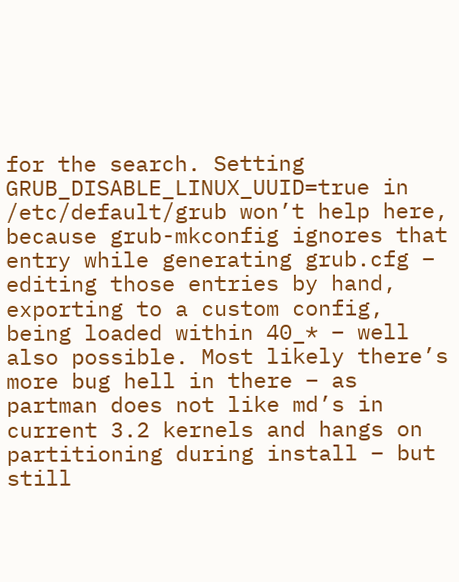for the search. Setting GRUB_DISABLE_LINUX_UUID=true in /etc/default/grub won’t help here, because grub-mkconfig ignores that entry while generating grub.cfg – editing those entries by hand, exporting to a custom config, being loaded within 40_* – well also possible. Most likely there’s more bug hell in there – as partman does not like md’s in current 3.2 kernels and hangs on partitioning during install – but still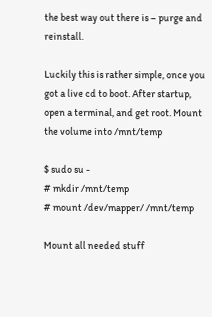the best way out there is – purge and reinstall.

Luckily this is rather simple, once you got a live cd to boot. After startup, open a terminal, and get root. Mount the volume into /mnt/temp

$ sudo su -
# mkdir /mnt/temp
# mount /dev/mapper/ /mnt/temp

Mount all needed stuff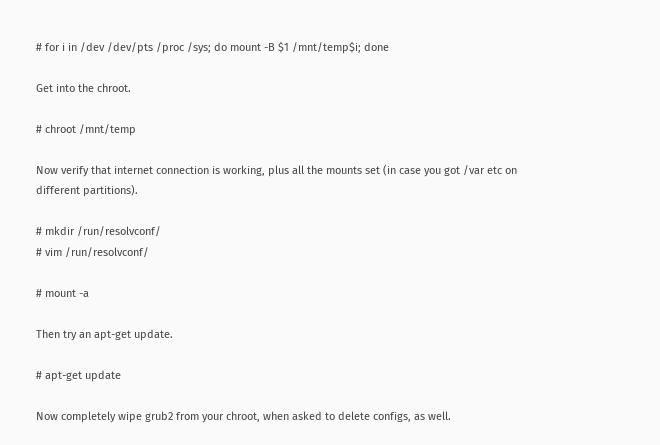# for i in /dev /dev/pts /proc /sys; do mount -B $1 /mnt/temp$i; done

Get into the chroot.

# chroot /mnt/temp

Now verify that internet connection is working, plus all the mounts set (in case you got /var etc on different partitions).

# mkdir /run/resolvconf/
# vim /run/resolvconf/

# mount -a

Then try an apt-get update.

# apt-get update

Now completely wipe grub2 from your chroot, when asked to delete configs, as well.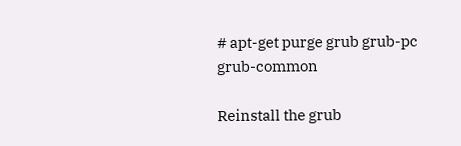# apt-get purge grub grub-pc grub-common

Reinstall the grub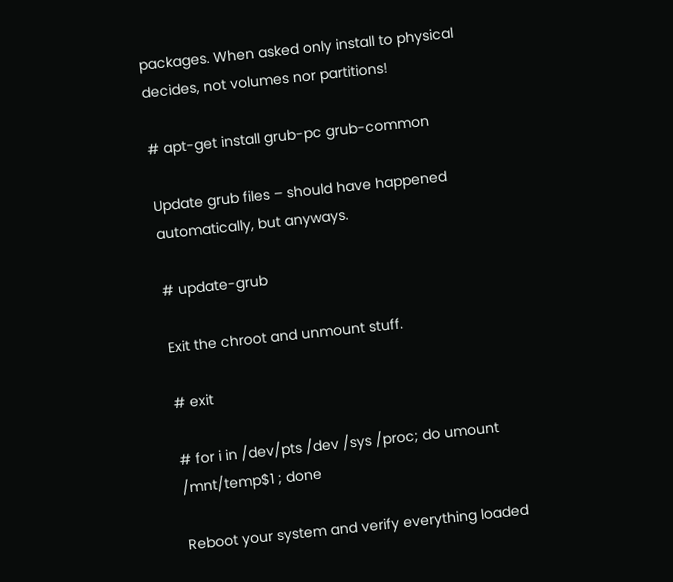packages. When asked only install to physical decides, not volumes nor partitions!

# apt-get install grub-pc grub-common

Update grub files – should have happened automatically, but anyways.

# update-grub

Exit the chroot and unmount stuff.

# exit

# for i in /dev/pts /dev /sys /proc; do umount /mnt/temp$1 ; done

Reboot your system and verify everything loaded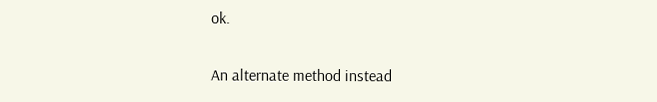ok.

An alternate method instead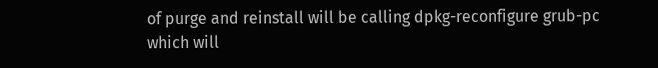of purge and reinstall will be calling dpkg-reconfigure grub-pc which will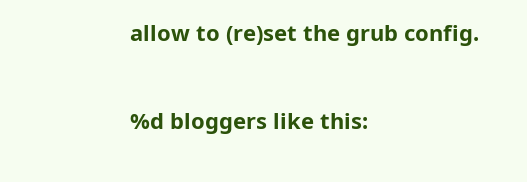allow to (re)set the grub config.

%d bloggers like this: